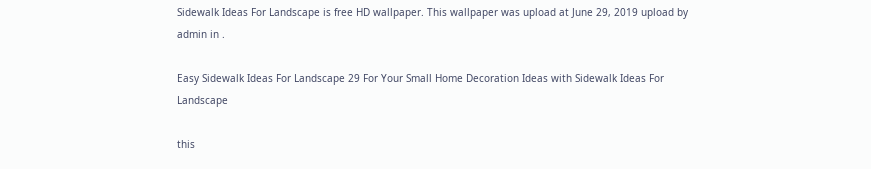Sidewalk Ideas For Landscape is free HD wallpaper. This wallpaper was upload at June 29, 2019 upload by admin in .

Easy Sidewalk Ideas For Landscape 29 For Your Small Home Decoration Ideas with Sidewalk Ideas For Landscape

this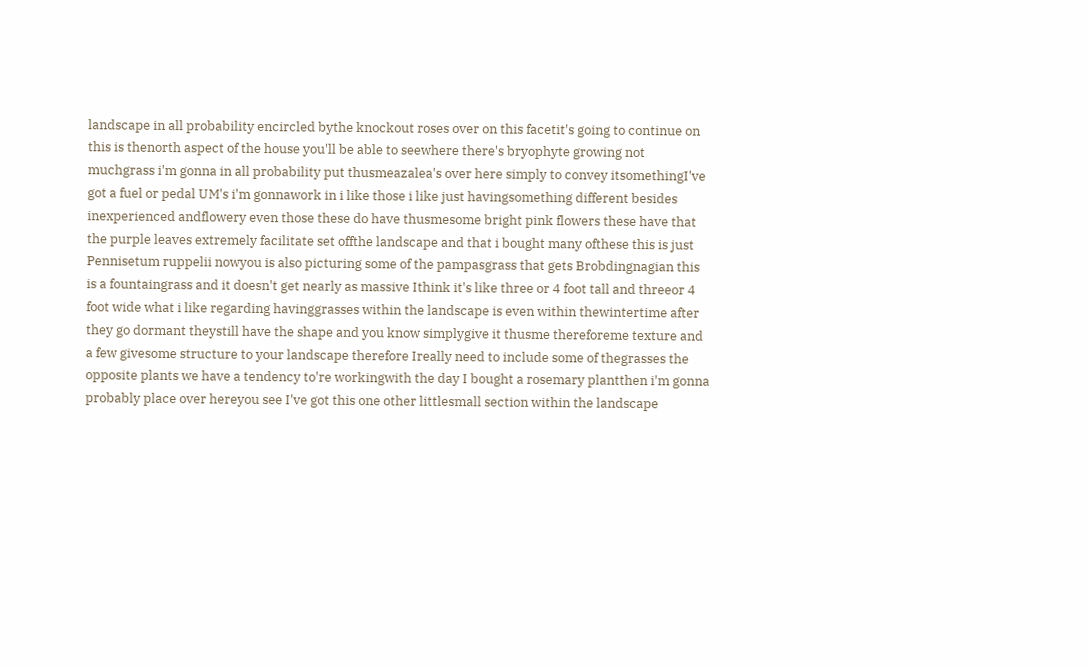landscape in all probability encircled bythe knockout roses over on this facetit's going to continue on this is thenorth aspect of the house you'll be able to seewhere there's bryophyte growing not muchgrass i'm gonna in all probability put thusmeazalea's over here simply to convey itsomethingI've got a fuel or pedal UM's i'm gonnawork in i like those i like just havingsomething different besides inexperienced andflowery even those these do have thusmesome bright pink flowers these have that the purple leaves extremely facilitate set offthe landscape and that i bought many ofthese this is just Pennisetum ruppelii nowyou is also picturing some of the pampasgrass that gets Brobdingnagian this is a fountaingrass and it doesn't get nearly as massive Ithink it's like three or 4 foot tall and threeor 4 foot wide what i like regarding havinggrasses within the landscape is even within thewintertime after they go dormant theystill have the shape and you know simplygive it thusme thereforeme texture and a few givesome structure to your landscape therefore Ireally need to include some of thegrasses the opposite plants we have a tendency to're workingwith the day I bought a rosemary plantthen i'm gonna probably place over hereyou see I've got this one other littlesmall section within the landscape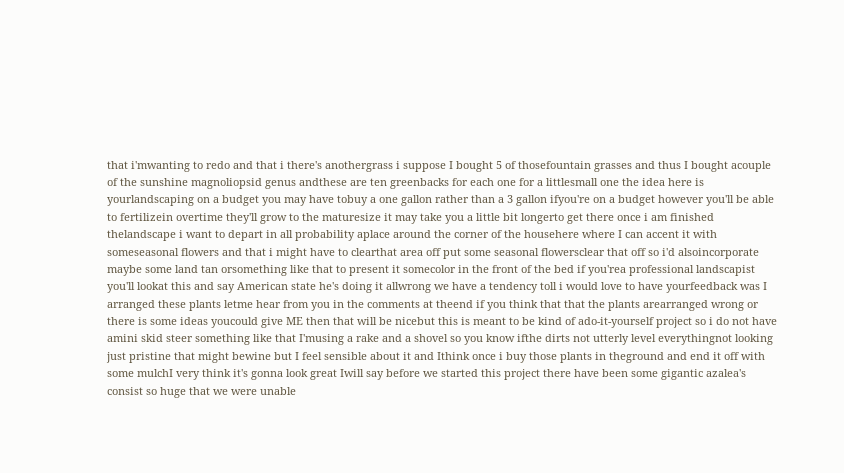that i'mwanting to redo and that i there's anothergrass i suppose I bought 5 of thosefountain grasses and thus I bought acouple of the sunshine magnoliopsid genus andthese are ten greenbacks for each one for a littlesmall one the idea here is yourlandscaping on a budget you may have tobuy a one gallon rather than a 3 gallon ifyou're on a budget however you'll be able to fertilizein overtime they'll grow to the maturesize it may take you a little bit longerto get there once i am finished thelandscape i want to depart in all probability aplace around the corner of the househere where I can accent it with someseasonal flowers and that i might have to clearthat area off put some seasonal flowersclear that off so i'd alsoincorporate maybe some land tan orsomething like that to present it somecolor in the front of the bed if you'rea professional landscapist you'll lookat this and say American state he's doing it allwrong we have a tendency toll i would love to have yourfeedback was I arranged these plants letme hear from you in the comments at theend if you think that that the plants arearranged wrong or there is some ideas youcould give ME then that will be nicebut this is meant to be kind of ado-it-yourself project so i do not have amini skid steer something like that I'musing a rake and a shovel so you know ifthe dirts not utterly level everythingnot looking just pristine that might bewine but I feel sensible about it and Ithink once i buy those plants in theground and end it off with some mulchI very think it's gonna look great Iwill say before we started this project there have been some gigantic azalea's consist so huge that we were unable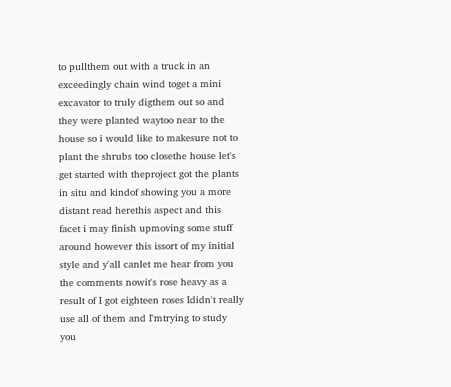to pullthem out with a truck in an exceedingly chain wind toget a mini excavator to truly digthem out so and they were planted waytoo near to the house so i would like to makesure not to plant the shrubs too closethe house let's get started with theproject got the plants in situ and kindof showing you a more distant read herethis aspect and this facet i may finish upmoving some stuff around however this issort of my initial style and y'all canlet me hear from you the comments nowit's rose heavy as a result of I got eighteen roses Ididn't really use all of them and I'mtrying to study you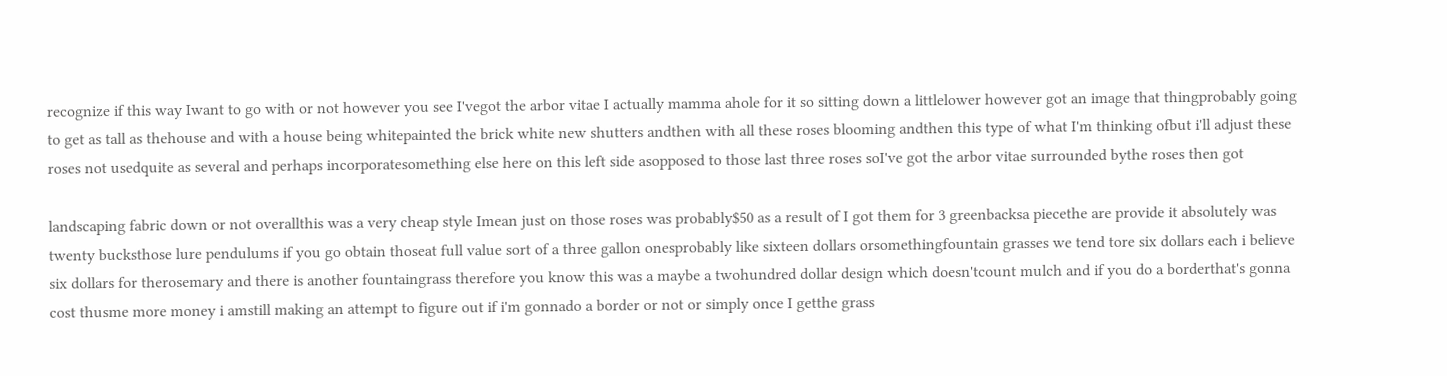recognize if this way Iwant to go with or not however you see I'vegot the arbor vitae I actually mamma ahole for it so sitting down a littlelower however got an image that thingprobably going to get as tall as thehouse and with a house being whitepainted the brick white new shutters andthen with all these roses blooming andthen this type of what I'm thinking ofbut i'll adjust these roses not usedquite as several and perhaps incorporatesomething else here on this left side asopposed to those last three roses soI've got the arbor vitae surrounded bythe roses then got

landscaping fabric down or not overallthis was a very cheap style Imean just on those roses was probably$50 as a result of I got them for 3 greenbacksa piecethe are provide it absolutely was twenty bucksthose lure pendulums if you go obtain thoseat full value sort of a three gallon onesprobably like sixteen dollars orsomethingfountain grasses we tend tore six dollars each i believe six dollars for therosemary and there is another fountaingrass therefore you know this was a maybe a twohundred dollar design which doesn'tcount mulch and if you do a borderthat's gonna cost thusme more money i amstill making an attempt to figure out if i'm gonnado a border or not or simply once I getthe grass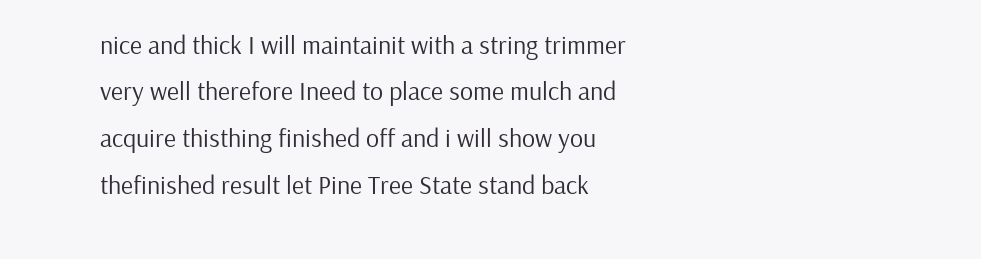nice and thick I will maintainit with a string trimmer very well therefore Ineed to place some mulch and acquire thisthing finished off and i will show you thefinished result let Pine Tree State stand back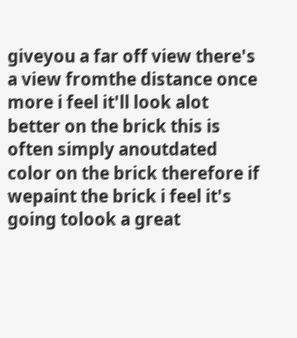giveyou a far off view there's a view fromthe distance once more i feel it'll look alot better on the brick this is often simply anoutdated color on the brick therefore if wepaint the brick i feel it's going tolook a great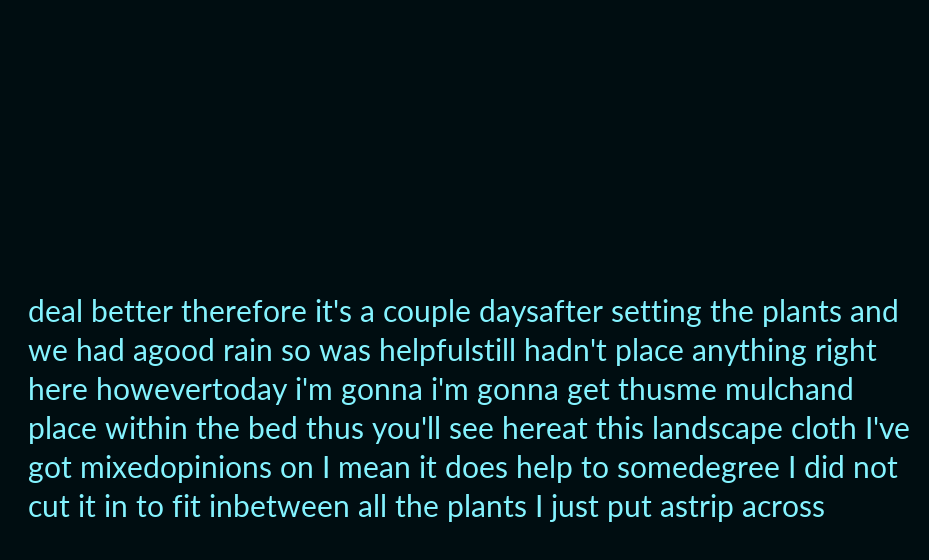deal better therefore it's a couple daysafter setting the plants and we had agood rain so was helpfulstill hadn't place anything right here howevertoday i'm gonna i'm gonna get thusme mulchand place within the bed thus you'll see hereat this landscape cloth I've got mixedopinions on I mean it does help to somedegree I did not cut it in to fit inbetween all the plants I just put astrip across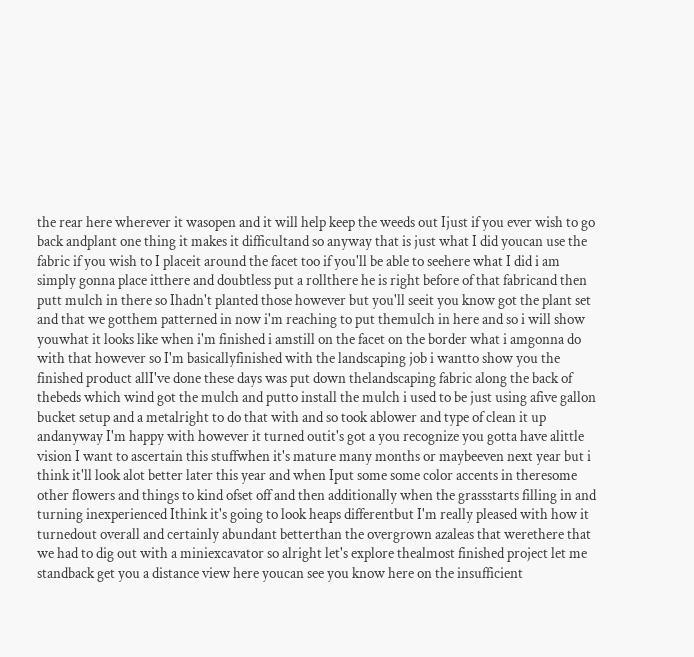the rear here wherever it wasopen and it will help keep the weeds out Ijust if you ever wish to go back andplant one thing it makes it difficultand so anyway that is just what I did youcan use the fabric if you wish to I placeit around the facet too if you'll be able to seehere what I did i am simply gonna place itthere and doubtless put a rollthere he is right before of that fabricand then putt mulch in there so Ihadn't planted those however but you'll seeit you know got the plant set and that we gotthem patterned in now i'm reaching to put themulch in here and so i will show youwhat it looks like when i'm finished i amstill on the facet on the border what i amgonna do with that however so I'm basicallyfinished with the landscaping job i wantto show you the finished product allI've done these days was put down thelandscaping fabric along the back of thebeds which wind got the mulch and putto install the mulch i used to be just using afive gallon bucket setup and a metalright to do that with and so took ablower and type of clean it up andanyway I'm happy with however it turned outit's got a you recognize you gotta have alittle vision I want to ascertain this stuffwhen it's mature many months or maybeeven next year but i think it'll look alot better later this year and when Iput some some color accents in theresome other flowers and things to kind ofset off and then additionally when the grassstarts filling in and turning inexperienced Ithink it's going to look heaps differentbut I'm really pleased with how it turnedout overall and certainly abundant betterthan the overgrown azaleas that werethere that we had to dig out with a miniexcavator so alright let's explore thealmost finished project let me standback get you a distance view here youcan see you know here on the insufficient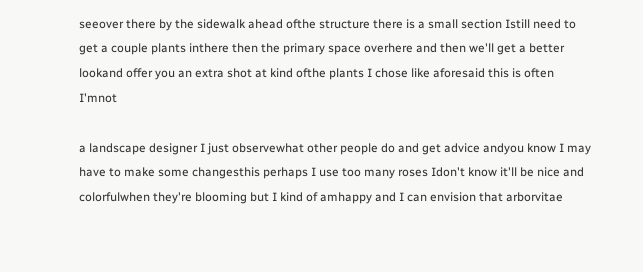seeover there by the sidewalk ahead ofthe structure there is a small section Istill need to get a couple plants inthere then the primary space overhere and then we'll get a better lookand offer you an extra shot at kind ofthe plants I chose like aforesaid this is often I'mnot

a landscape designer I just observewhat other people do and get advice andyou know I may have to make some changesthis perhaps I use too many roses Idon't know it'll be nice and colorfulwhen they're blooming but I kind of amhappy and I can envision that arborvitae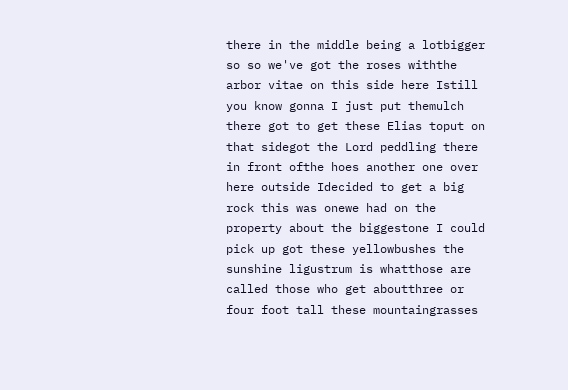there in the middle being a lotbigger so so we've got the roses withthe arbor vitae on this side here Istill you know gonna I just put themulch there got to get these Elias toput on that sidegot the Lord peddling there in front ofthe hoes another one over here outside Idecided to get a big rock this was onewe had on the property about the biggestone I could pick up got these yellowbushes the sunshine ligustrum is whatthose are called those who get aboutthree or four foot tall these mountaingrasses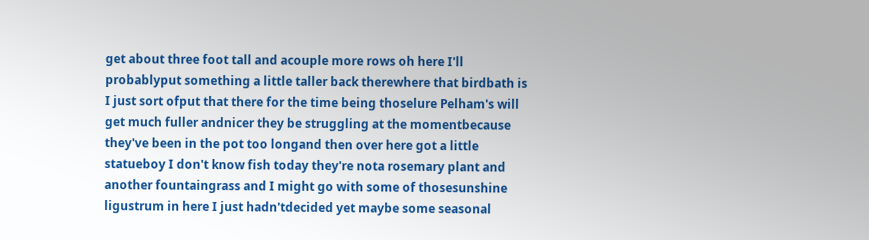get about three foot tall and acouple more rows oh here I'll probablyput something a little taller back therewhere that birdbath is I just sort ofput that there for the time being thoselure Pelham's will get much fuller andnicer they be struggling at the momentbecause they've been in the pot too longand then over here got a little statueboy I don't know fish today they're nota rosemary plant and another fountaingrass and I might go with some of thosesunshine ligustrum in here I just hadn'tdecided yet maybe some seasonal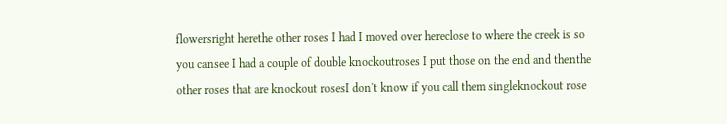flowersright herethe other roses I had I moved over hereclose to where the creek is so you cansee I had a couple of double knockoutroses I put those on the end and thenthe other roses that are knockout rosesI don't know if you call them singleknockout rose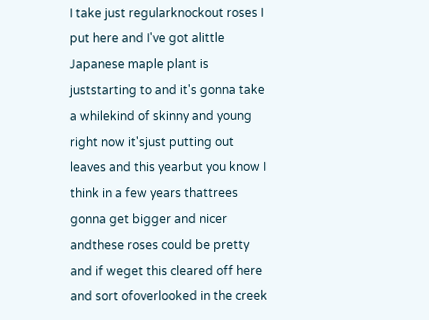I take just regularknockout roses I put here and I've got alittle Japanese maple plant is juststarting to and it's gonna take a whilekind of skinny and young right now it'sjust putting out leaves and this yearbut you know I think in a few years thattrees gonna get bigger and nicer andthese roses could be pretty and if weget this cleared off here and sort ofoverlooked in the creek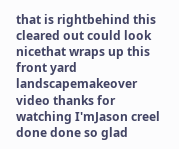that is rightbehind this cleared out could look nicethat wraps up this front yard landscapemakeover video thanks for watching I'mJason creel done done so glad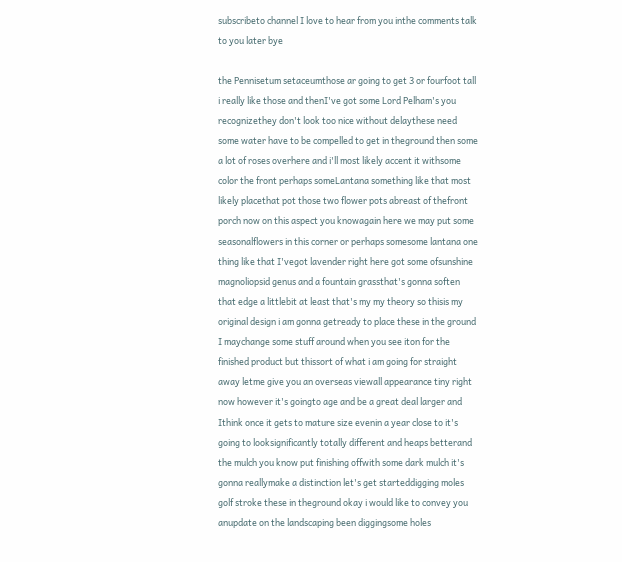subscribeto channel I love to hear from you inthe comments talk to you later bye

the Pennisetum setaceumthose ar going to get 3 or fourfoot tall i really like those and thenI've got some Lord Pelham's you recognizethey don't look too nice without delaythese need some water have to be compelled to get in theground then some a lot of roses overhere and i'll most likely accent it withsome color the front perhaps someLantana something like that most likely placethat pot those two flower pots abreast of thefront porch now on this aspect you knowagain here we may put some seasonalflowers in this corner or perhaps somesome lantana one thing like that I'vegot lavender right here got some ofsunshine magnoliopsid genus and a fountain grassthat's gonna soften that edge a littlebit at least that's my my theory so thisis my original design i am gonna getready to place these in the ground I maychange some stuff around when you see iton for the finished product but thissort of what i am going for straight away letme give you an overseas viewall appearance tiny right now however it's goingto age and be a great deal larger and Ithink once it gets to mature size evenin a year close to it's going to looksignificantly totally different and heaps betterand the mulch you know put finishing offwith some dark mulch it's gonna reallymake a distinction let's get starteddigging moles golf stroke these in theground okay i would like to convey you anupdate on the landscaping been diggingsome holes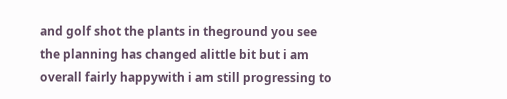and golf shot the plants in theground you see the planning has changed alittle bit but i am overall fairly happywith i am still progressing to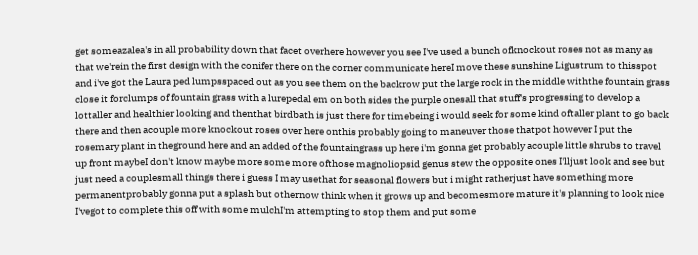get someazalea's in all probability down that facet overhere however you see I've used a bunch ofknockout roses not as many as that we'rein the first design with the conifer there on the corner communicate hereI move these sunshine Ligustrum to thisspot and i've got the Laura ped lumpsspaced out as you see them on the backrow put the large rock in the middle withthe fountain grass close it forclumps of fountain grass with a lurepedal em on both sides the purple onesall that stuff's progressing to develop a lottaller and healthier looking and thenthat birdbath is just there for timebeing i would seek for some kind oftaller plant to go back there and then acouple more knockout roses over here onthis probably going to maneuver those thatpot however I put the rosemary plant in theground here and an added of the fountaingrass up here i'm gonna get probably acouple little shrubs to travel up front maybeI don't know maybe more some more ofthose magnoliopsid genus stew the opposite ones I'lljust look and see but just need a couplesmall things there i guess I may usethat for seasonal flowers but i might ratherjust have something more permanentprobably gonna put a splash but othernow think when it grows up and becomesmore mature it's planning to look nice I'vegot to complete this off with some mulchI'm attempting to stop them and put some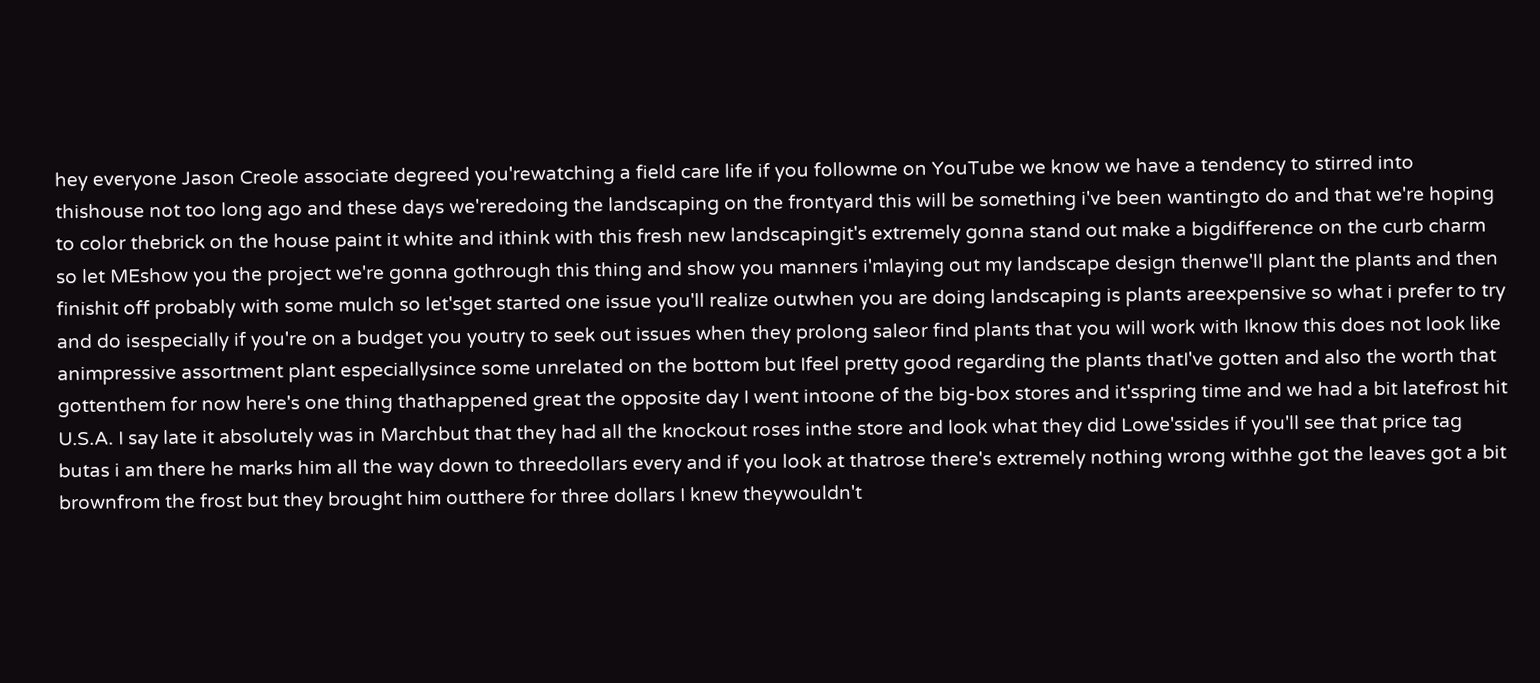hey everyone Jason Creole associate degreed you'rewatching a field care life if you followme on YouTube we know we have a tendency to stirred into thishouse not too long ago and these days we'reredoing the landscaping on the frontyard this will be something i've been wantingto do and that we're hoping to color thebrick on the house paint it white and ithink with this fresh new landscapingit's extremely gonna stand out make a bigdifference on the curb charm so let MEshow you the project we're gonna gothrough this thing and show you manners i'mlaying out my landscape design thenwe'll plant the plants and then finishit off probably with some mulch so let'sget started one issue you'll realize outwhen you are doing landscaping is plants areexpensive so what i prefer to try and do isespecially if you're on a budget you youtry to seek out issues when they prolong saleor find plants that you will work with Iknow this does not look like animpressive assortment plant especiallysince some unrelated on the bottom but Ifeel pretty good regarding the plants thatI've gotten and also the worth that gottenthem for now here's one thing thathappened great the opposite day I went intoone of the big-box stores and it'sspring time and we had a bit latefrost hit U.S.A. I say late it absolutely was in Marchbut that they had all the knockout roses inthe store and look what they did Lowe'ssides if you'll see that price tag butas i am there he marks him all the way down to threedollars every and if you look at thatrose there's extremely nothing wrong withhe got the leaves got a bit brownfrom the frost but they brought him outthere for three dollars I knew theywouldn't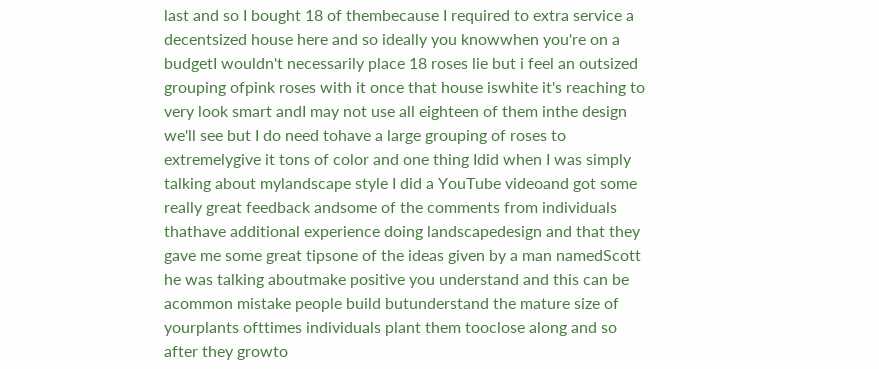last and so I bought 18 of thembecause I required to extra service a decentsized house here and so ideally you knowwhen you're on a budgetI wouldn't necessarily place 18 roses lie but i feel an outsized grouping ofpink roses with it once that house iswhite it's reaching to very look smart andI may not use all eighteen of them inthe design we'll see but I do need tohave a large grouping of roses to extremelygive it tons of color and one thing Idid when I was simply talking about mylandscape style I did a YouTube videoand got some really great feedback andsome of the comments from individuals thathave additional experience doing landscapedesign and that they gave me some great tipsone of the ideas given by a man namedScott he was talking aboutmake positive you understand and this can be acommon mistake people build butunderstand the mature size of yourplants ofttimes individuals plant them tooclose along and so after they growto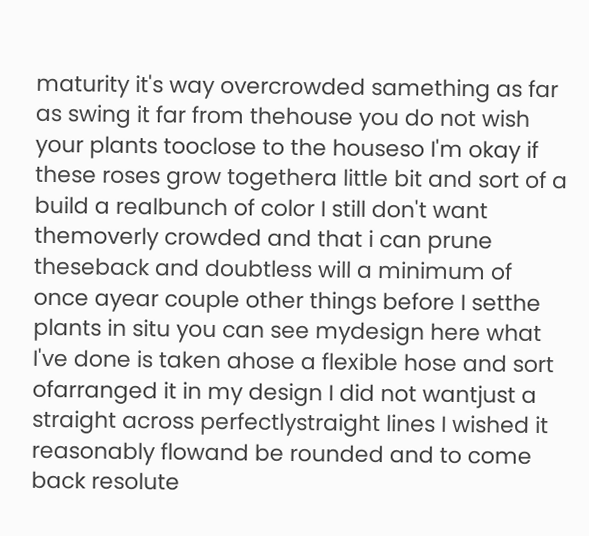maturity it's way overcrowded samething as far as swing it far from thehouse you do not wish your plants tooclose to the houseso I'm okay if these roses grow togethera little bit and sort of a build a realbunch of color I still don't want themoverly crowded and that i can prune theseback and doubtless will a minimum of once ayear couple other things before I setthe plants in situ you can see mydesign here what I've done is taken ahose a flexible hose and sort ofarranged it in my design I did not wantjust a straight across perfectlystraight lines I wished it reasonably flowand be rounded and to come back resolute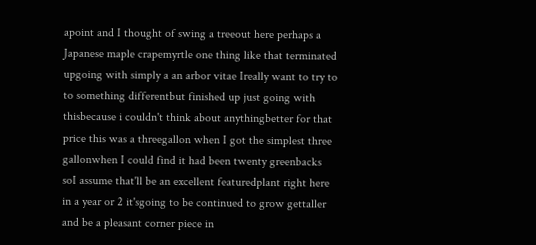apoint and I thought of swing a treeout here perhaps a Japanese maple crapemyrtle one thing like that terminated upgoing with simply a an arbor vitae Ireally want to try to to something differentbut finished up just going with thisbecause i couldn't think about anythingbetter for that price this was a threegallon when I got the simplest three gallonwhen I could find it had been twenty greenbacks soI assume that'll be an excellent featuredplant right here in a year or 2 it'sgoing to be continued to grow gettaller and be a pleasant corner piece in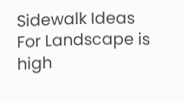Sidewalk Ideas For Landscape is high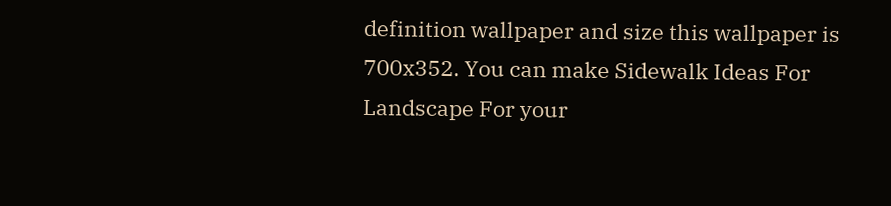definition wallpaper and size this wallpaper is 700x352. You can make Sidewalk Ideas For Landscape For your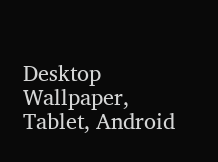Desktop Wallpaper, Tablet, Android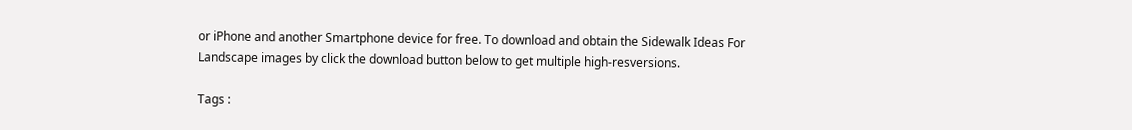or iPhone and another Smartphone device for free. To download and obtain the Sidewalk Ideas For Landscape images by click the download button below to get multiple high-resversions.

Tags :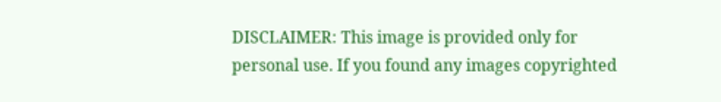DISCLAIMER: This image is provided only for personal use. If you found any images copyrighted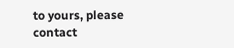to yours, please contact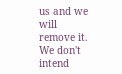us and we will remove it. We don't intend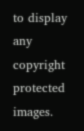to display any copyright protected images.